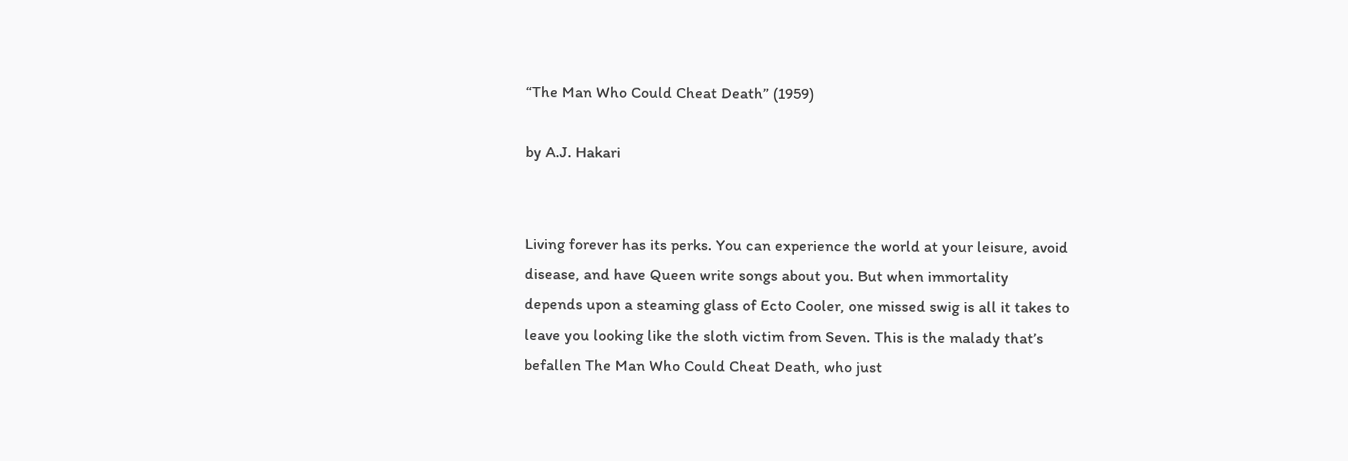“The Man Who Could Cheat Death” (1959)

by A.J. Hakari


Living forever has its perks. You can experience the world at your leisure, avoid disease, and have Queen write songs about you. But when immortality depends upon a steaming glass of Ecto Cooler, one missed swig is all it takes to leave you looking like the sloth victim from Seven. This is the malady that’s befallen The Man Who Could Cheat Death, who just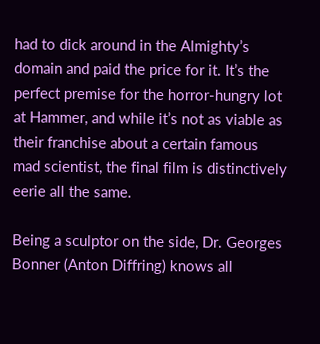had to dick around in the Almighty’s domain and paid the price for it. It’s the perfect premise for the horror-hungry lot at Hammer, and while it’s not as viable as their franchise about a certain famous mad scientist, the final film is distinctively eerie all the same.

Being a sculptor on the side, Dr. Georges Bonner (Anton Diffring) knows all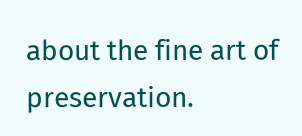about the fine art of preservation.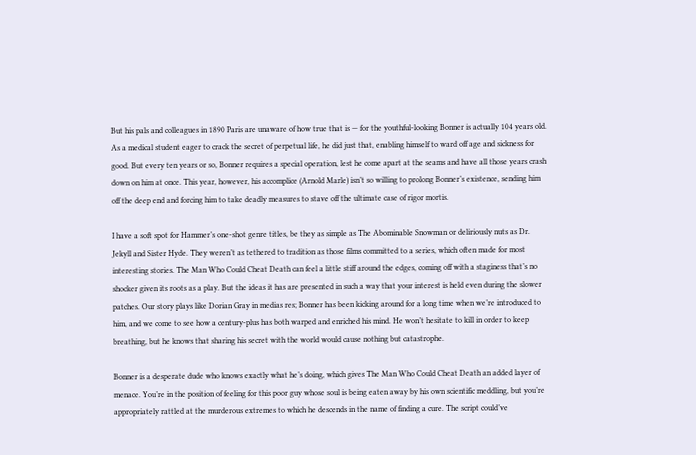But his pals and colleagues in 1890 Paris are unaware of how true that is — for the youthful-looking Bonner is actually 104 years old. As a medical student eager to crack the secret of perpetual life, he did just that, enabling himself to ward off age and sickness for good. But every ten years or so, Bonner requires a special operation, lest he come apart at the seams and have all those years crash down on him at once. This year, however, his accomplice (Arnold Marle) isn’t so willing to prolong Bonner’s existence, sending him off the deep end and forcing him to take deadly measures to stave off the ultimate case of rigor mortis.

I have a soft spot for Hammer’s one-shot genre titles, be they as simple as The Abominable Snowman or deliriously nuts as Dr. Jekyll and Sister Hyde. They weren’t as tethered to tradition as those films committed to a series, which often made for most interesting stories. The Man Who Could Cheat Death can feel a little stiff around the edges, coming off with a staginess that’s no shocker given its roots as a play. But the ideas it has are presented in such a way that your interest is held even during the slower patches. Our story plays like Dorian Gray in medias res; Bonner has been kicking around for a long time when we’re introduced to him, and we come to see how a century-plus has both warped and enriched his mind. He won’t hesitate to kill in order to keep breathing, but he knows that sharing his secret with the world would cause nothing but catastrophe.

Bonner is a desperate dude who knows exactly what he’s doing, which gives The Man Who Could Cheat Death an added layer of menace. You’re in the position of feeling for this poor guy whose soul is being eaten away by his own scientific meddling, but you’re appropriately rattled at the murderous extremes to which he descends in the name of finding a cure. The script could’ve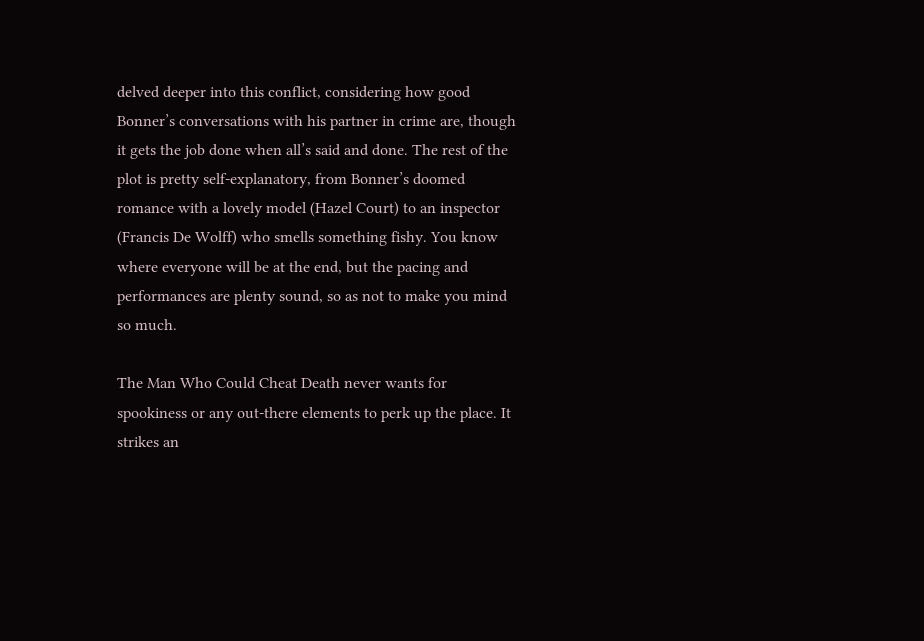delved deeper into this conflict, considering how good Bonner’s conversations with his partner in crime are, though it gets the job done when all’s said and done. The rest of the plot is pretty self-explanatory, from Bonner’s doomed romance with a lovely model (Hazel Court) to an inspector (Francis De Wolff) who smells something fishy. You know where everyone will be at the end, but the pacing and performances are plenty sound, so as not to make you mind so much.

The Man Who Could Cheat Death never wants for spookiness or any out-there elements to perk up the place. It strikes an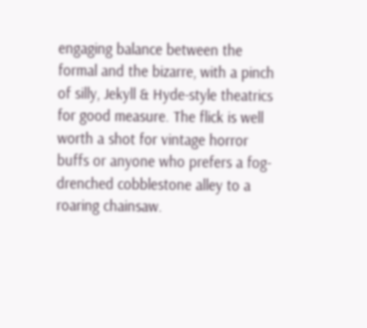engaging balance between the formal and the bizarre, with a pinch of silly, Jekyll & Hyde-style theatrics for good measure. The flick is well worth a shot for vintage horror buffs or anyone who prefers a fog-drenched cobblestone alley to a roaring chainsaw.